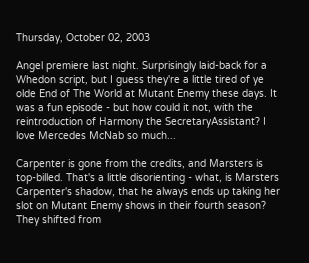Thursday, October 02, 2003

Angel premiere last night. Surprisingly laid-back for a Whedon script, but I guess they're a little tired of ye olde End of The World at Mutant Enemy these days. It was a fun episode - but how could it not, with the reintroduction of Harmony the SecretaryAssistant? I love Mercedes McNab so much...

Carpenter is gone from the credits, and Marsters is top-billed. That's a little disorienting - what, is Marsters Carpenter's shadow, that he always ends up taking her slot on Mutant Enemy shows in their fourth season? They shifted from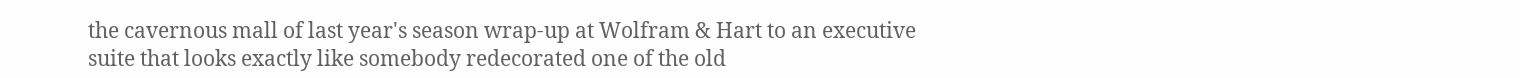the cavernous mall of last year's season wrap-up at Wolfram & Hart to an executive suite that looks exactly like somebody redecorated one of the old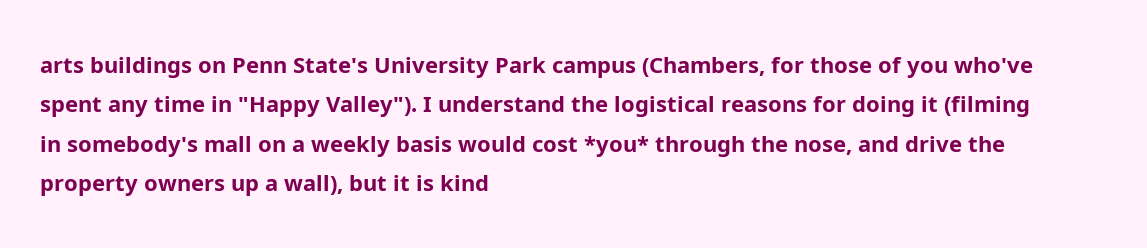arts buildings on Penn State's University Park campus (Chambers, for those of you who've spent any time in "Happy Valley"). I understand the logistical reasons for doing it (filming in somebody's mall on a weekly basis would cost *you* through the nose, and drive the property owners up a wall), but it is kind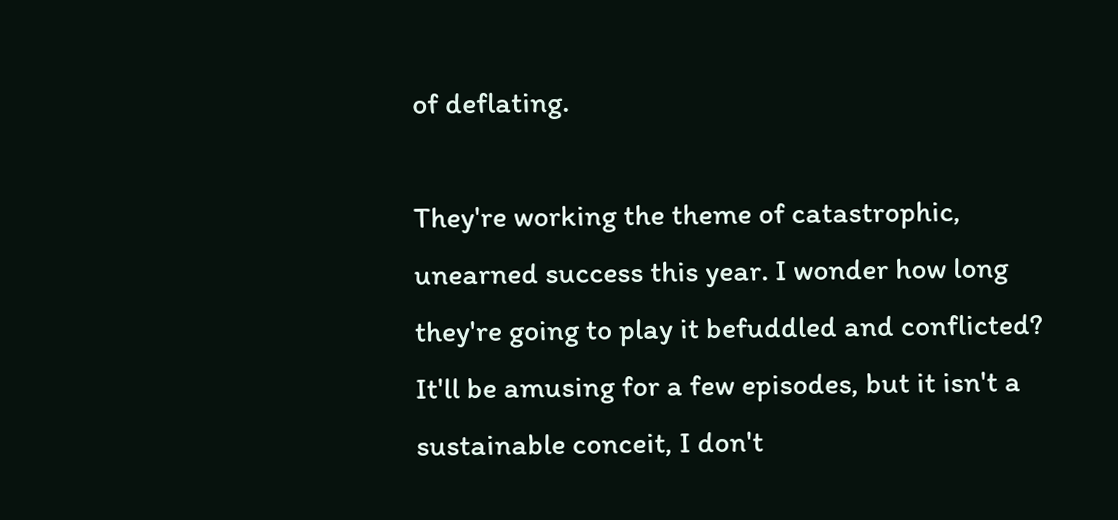of deflating.

They're working the theme of catastrophic, unearned success this year. I wonder how long they're going to play it befuddled and conflicted? It'll be amusing for a few episodes, but it isn't a sustainable conceit, I don't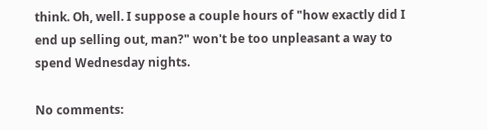think. Oh, well. I suppose a couple hours of "how exactly did I end up selling out, man?" won't be too unpleasant a way to spend Wednesday nights.

No comments: